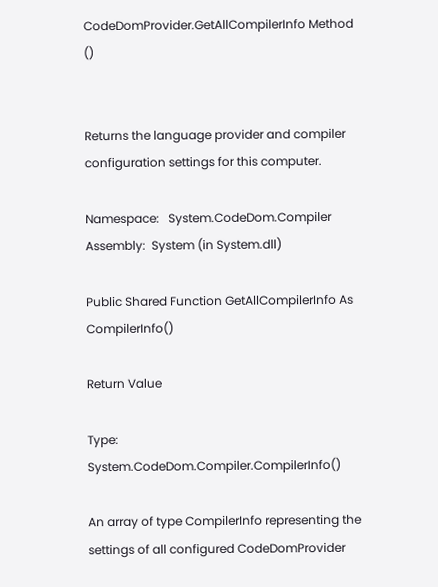CodeDomProvider.GetAllCompilerInfo Method ()


Returns the language provider and compiler configuration settings for this computer.

Namespace:   System.CodeDom.Compiler
Assembly:  System (in System.dll)

Public Shared Function GetAllCompilerInfo As CompilerInfo()

Return Value

Type: System.CodeDom.Compiler.CompilerInfo()

An array of type CompilerInfo representing the settings of all configured CodeDomProvider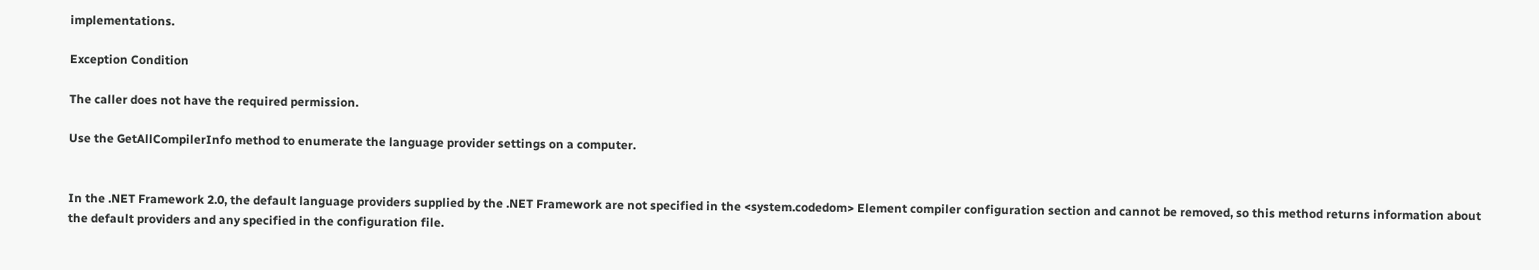implementations.

Exception Condition

The caller does not have the required permission.

Use the GetAllCompilerInfo method to enumerate the language provider settings on a computer.


In the .NET Framework 2.0, the default language providers supplied by the .NET Framework are not specified in the <system.codedom> Element compiler configuration section and cannot be removed, so this method returns information about the default providers and any specified in the configuration file.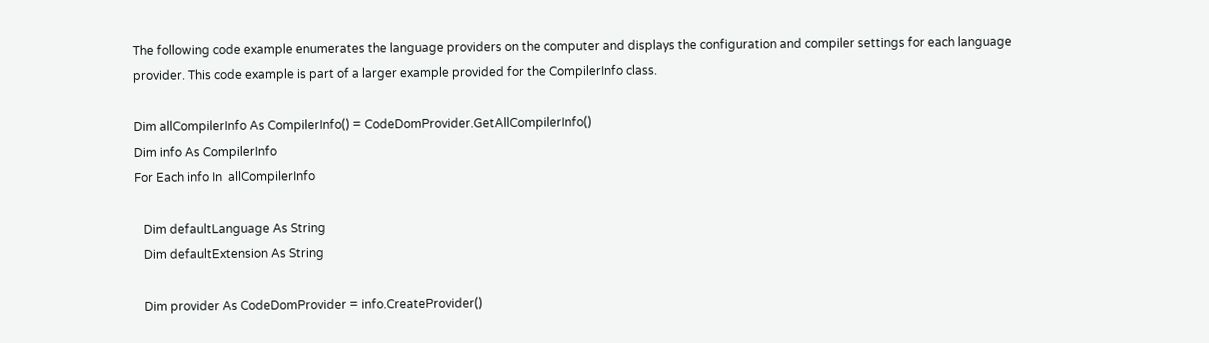The following code example enumerates the language providers on the computer and displays the configuration and compiler settings for each language provider. This code example is part of a larger example provided for the CompilerInfo class.

Dim allCompilerInfo As CompilerInfo() = CodeDomProvider.GetAllCompilerInfo()
Dim info As CompilerInfo
For Each info In  allCompilerInfo

   Dim defaultLanguage As String
   Dim defaultExtension As String

   Dim provider As CodeDomProvider = info.CreateProvider()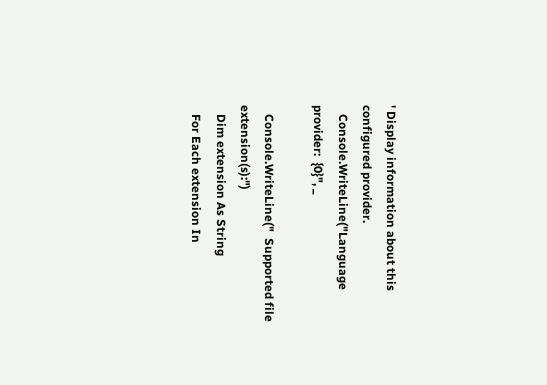' Display information about this configured provider.
   Console.WriteLine("Language provider:  {0}", _

   Console.WriteLine("  Supported file extension(s):")
   Dim extension As String
   For Each extension In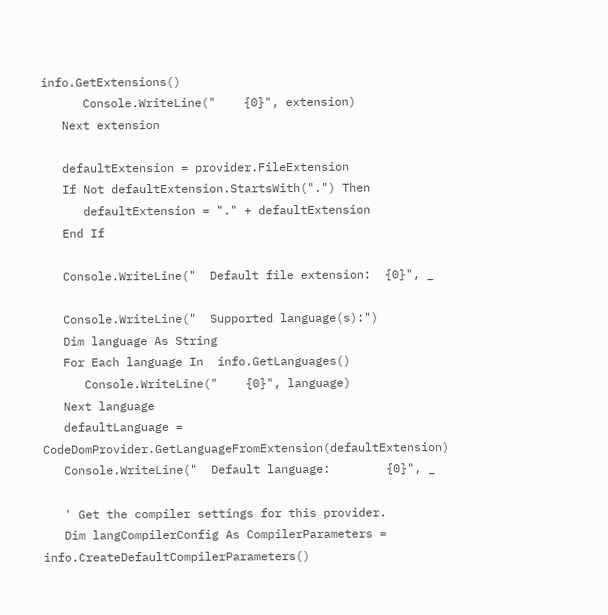info.GetExtensions()
      Console.WriteLine("    {0}", extension)
   Next extension

   defaultExtension = provider.FileExtension
   If Not defaultExtension.StartsWith(".") Then
      defaultExtension = "." + defaultExtension
   End If

   Console.WriteLine("  Default file extension:  {0}", _

   Console.WriteLine("  Supported language(s):")
   Dim language As String
   For Each language In  info.GetLanguages()
      Console.WriteLine("    {0}", language)
   Next language
   defaultLanguage = CodeDomProvider.GetLanguageFromExtension(defaultExtension)
   Console.WriteLine("  Default language:        {0}", _

   ' Get the compiler settings for this provider.
   Dim langCompilerConfig As CompilerParameters = info.CreateDefaultCompilerParameters()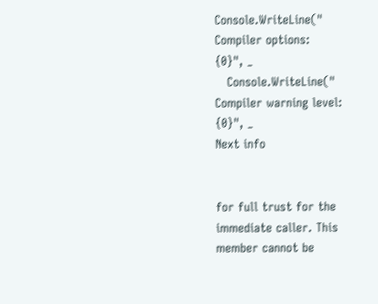Console.WriteLine("  Compiler options:        {0}", _
   Console.WriteLine("  Compiler warning level:  {0}", _
Next info


for full trust for the immediate caller. This member cannot be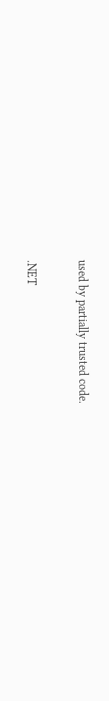used by partially trusted code.

.NET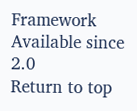Framework
Available since 2.0
Return to top